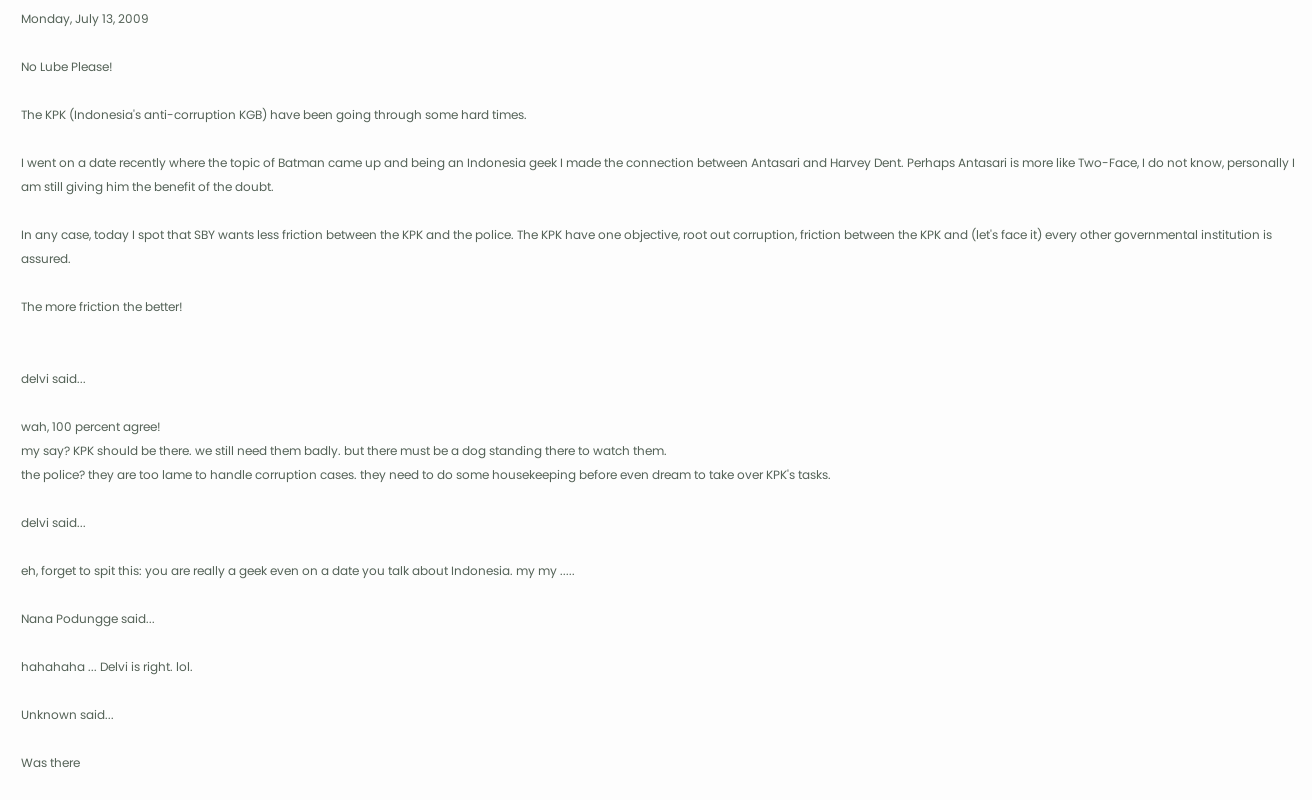Monday, July 13, 2009

No Lube Please!

The KPK (Indonesia's anti-corruption KGB) have been going through some hard times.

I went on a date recently where the topic of Batman came up and being an Indonesia geek I made the connection between Antasari and Harvey Dent. Perhaps Antasari is more like Two-Face, I do not know, personally I am still giving him the benefit of the doubt.

In any case, today I spot that SBY wants less friction between the KPK and the police. The KPK have one objective, root out corruption, friction between the KPK and (let's face it) every other governmental institution is assured.

The more friction the better!


delvi said...

wah, 100 percent agree!
my say? KPK should be there. we still need them badly. but there must be a dog standing there to watch them.
the police? they are too lame to handle corruption cases. they need to do some housekeeping before even dream to take over KPK's tasks.

delvi said...

eh, forget to spit this: you are really a geek even on a date you talk about Indonesia. my my .....

Nana Podungge said...

hahahaha ... Delvi is right. lol.

Unknown said...

Was there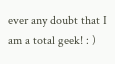ever any doubt that I am a total geek! : )